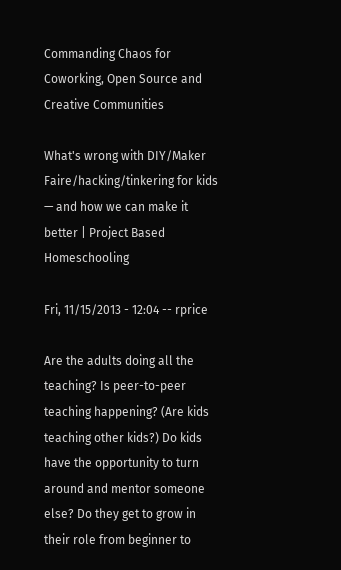Commanding Chaos for Coworking, Open Source and Creative Communities

What's wrong with DIY/Maker Faire/hacking/tinkering for kids — and how we can make it better | Project Based Homeschooling

Fri, 11/15/2013 - 12:04 -- rprice

Are the adults doing all the teaching? Is peer-to-peer teaching happening? (Are kids teaching other kids?) Do kids have the opportunity to turn around and mentor someone else? Do they get to grow in their role from beginner to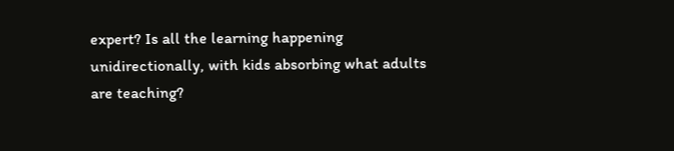expert? Is all the learning happening unidirectionally, with kids absorbing what adults are teaching?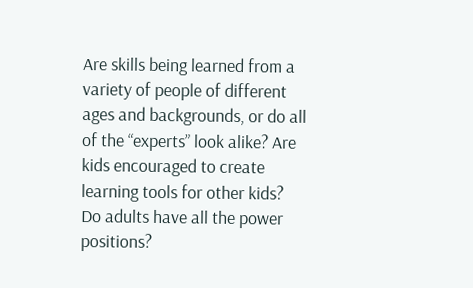Are skills being learned from a variety of people of different ages and backgrounds, or do all of the “experts” look alike? Are kids encouraged to create learning tools for other kids? Do adults have all the power positions?